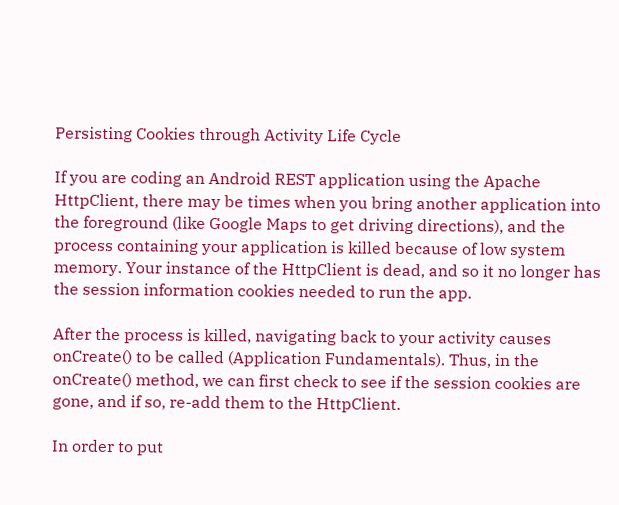Persisting Cookies through Activity Life Cycle

If you are coding an Android REST application using the Apache HttpClient, there may be times when you bring another application into the foreground (like Google Maps to get driving directions), and the process containing your application is killed because of low system memory. Your instance of the HttpClient is dead, and so it no longer has the session information cookies needed to run the app.

After the process is killed, navigating back to your activity causes onCreate() to be called (Application Fundamentals). Thus, in the onCreate() method, we can first check to see if the session cookies are gone, and if so, re-add them to the HttpClient.

In order to put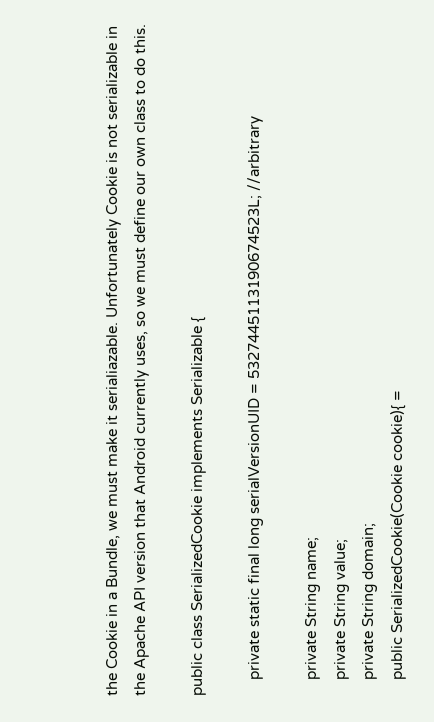the Cookie in a Bundle, we must make it serialiazable. Unfortunately Cookie is not serializable in the Apache API version that Android currently uses, so we must define our own class to do this.

public class SerializedCookie implements Serializable {

    private static final long serialVersionUID = 5327445113190674523L; //arbitrary

    private String name;
    private String value;
    private String domain;
    public SerializedCookie(Cookie cookie){ =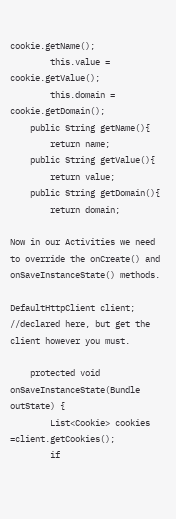cookie.getName();
        this.value = cookie.getValue();
        this.domain = cookie.getDomain();
    public String getName(){
        return name;
    public String getValue(){
        return value;
    public String getDomain(){
        return domain;

Now in our Activities we need to override the onCreate() and onSaveInstanceState() methods.

DefaultHttpClient client; //declared here, but get the client however you must.

    protected void onSaveInstanceState(Bundle outState) {
        List<Cookie> cookies =client.getCookies();
        if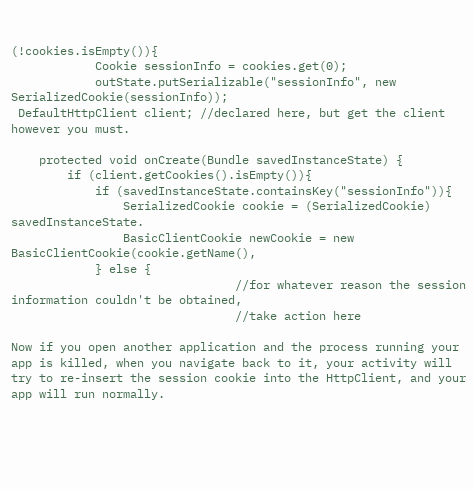(!cookies.isEmpty()){
            Cookie sessionInfo = cookies.get(0);
            outState.putSerializable("sessionInfo", new SerializedCookie(sessionInfo));
 DefaultHttpClient client; //declared here, but get the client however you must.

    protected void onCreate(Bundle savedInstanceState) {
        if (client.getCookies().isEmpty()){
            if (savedInstanceState.containsKey("sessionInfo")){
                SerializedCookie cookie = (SerializedCookie) savedInstanceState.
                BasicClientCookie newCookie = new BasicClientCookie(cookie.getName(),
            } else {
                                //for whatever reason the session information couldn't be obtained,
                                //take action here

Now if you open another application and the process running your app is killed, when you navigate back to it, your activity will try to re-insert the session cookie into the HttpClient, and your app will run normally.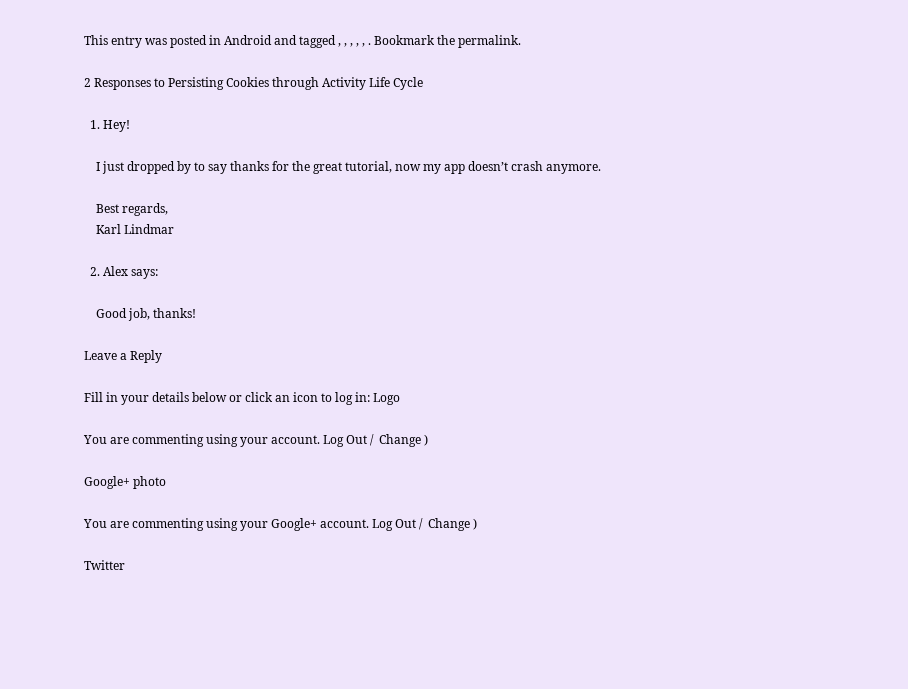This entry was posted in Android and tagged , , , , , . Bookmark the permalink.

2 Responses to Persisting Cookies through Activity Life Cycle

  1. Hey!

    I just dropped by to say thanks for the great tutorial, now my app doesn’t crash anymore.

    Best regards,
    Karl Lindmar

  2. Alex says:

    Good job, thanks!

Leave a Reply

Fill in your details below or click an icon to log in: Logo

You are commenting using your account. Log Out /  Change )

Google+ photo

You are commenting using your Google+ account. Log Out /  Change )

Twitter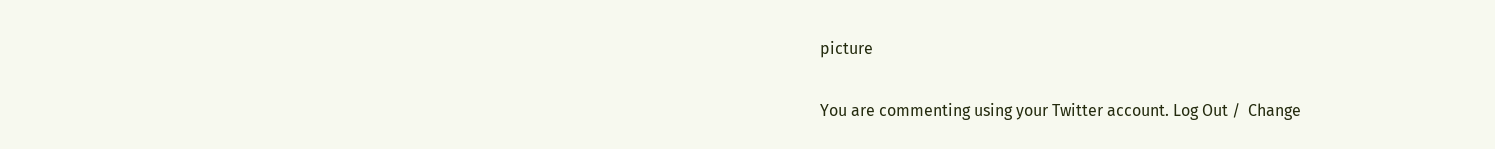picture

You are commenting using your Twitter account. Log Out /  Change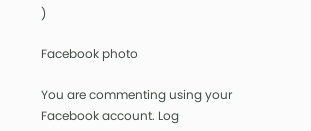)

Facebook photo

You are commenting using your Facebook account. Log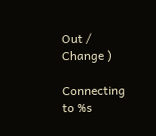Out /  Change )

Connecting to %s